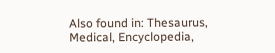Also found in: Thesaurus, Medical, Encyclopedia,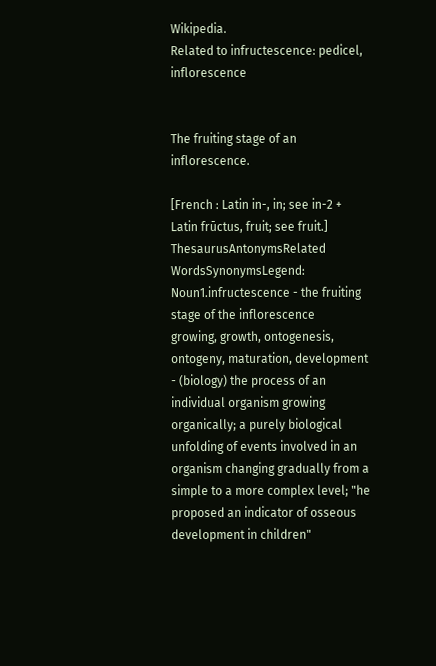Wikipedia.
Related to infructescence: pedicel, inflorescence


The fruiting stage of an inflorescence.

[French : Latin in-, in; see in-2 + Latin frūctus, fruit; see fruit.]
ThesaurusAntonymsRelated WordsSynonymsLegend:
Noun1.infructescence - the fruiting stage of the inflorescence
growing, growth, ontogenesis, ontogeny, maturation, development - (biology) the process of an individual organism growing organically; a purely biological unfolding of events involved in an organism changing gradually from a simple to a more complex level; "he proposed an indicator of osseous development in children"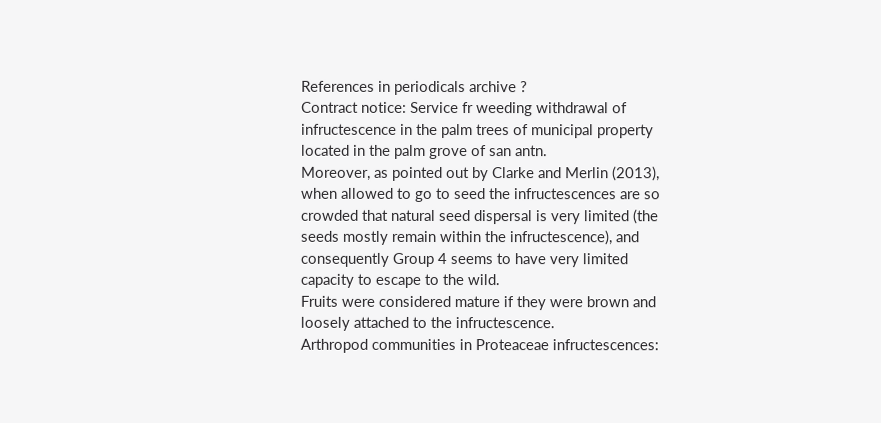References in periodicals archive ?
Contract notice: Service fr weeding withdrawal of infructescence in the palm trees of municipal property located in the palm grove of san antn.
Moreover, as pointed out by Clarke and Merlin (2013), when allowed to go to seed the infructescences are so crowded that natural seed dispersal is very limited (the seeds mostly remain within the infructescence), and consequently Group 4 seems to have very limited capacity to escape to the wild.
Fruits were considered mature if they were brown and loosely attached to the infructescence.
Arthropod communities in Proteaceae infructescences: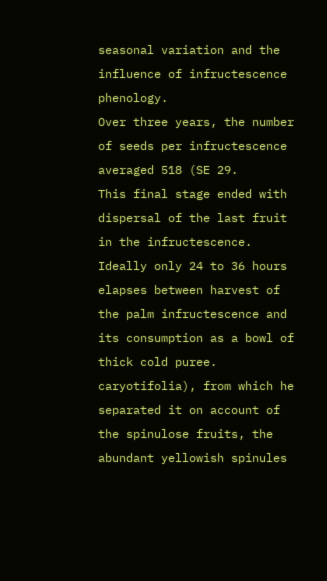seasonal variation and the influence of infructescence phenology.
Over three years, the number of seeds per infructescence averaged 518 (SE 29.
This final stage ended with dispersal of the last fruit in the infructescence.
Ideally only 24 to 36 hours elapses between harvest of the palm infructescence and its consumption as a bowl of thick cold puree.
caryotifolia), from which he separated it on account of the spinulose fruits, the abundant yellowish spinules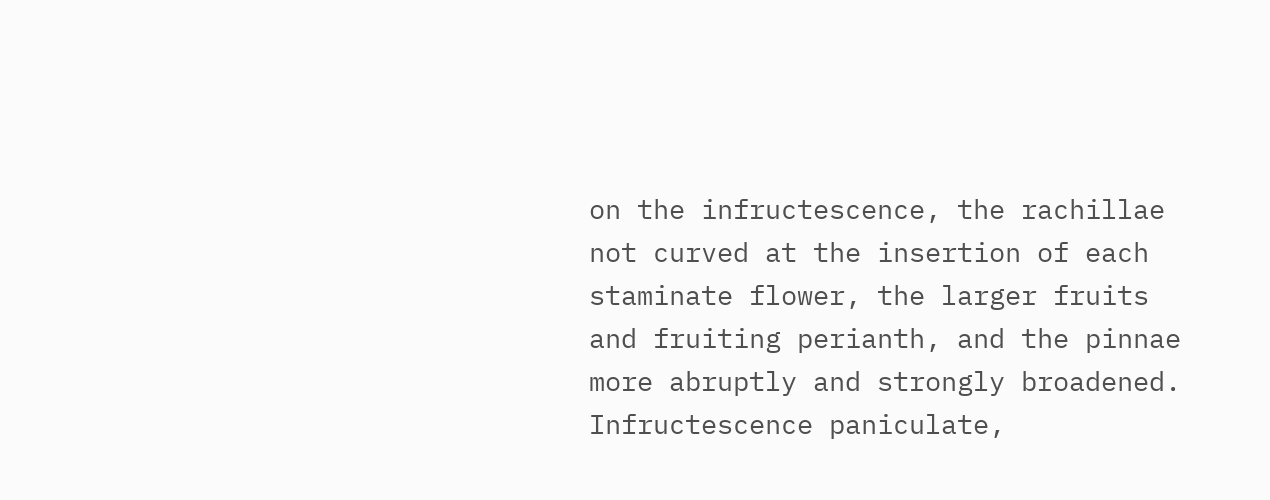on the infructescence, the rachillae not curved at the insertion of each staminate flower, the larger fruits and fruiting perianth, and the pinnae more abruptly and strongly broadened.
Infructescence paniculate,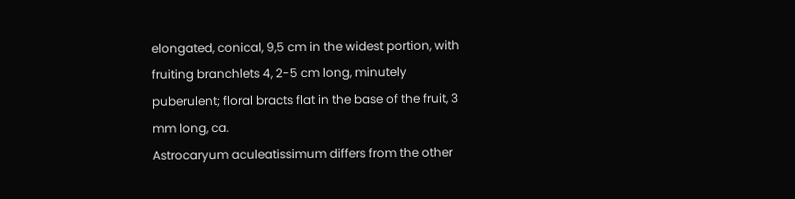elongated, conical, 9,5 cm in the widest portion, with fruiting branchlets 4, 2-5 cm long, minutely puberulent; floral bracts flat in the base of the fruit, 3 mm long, ca.
Astrocaryum aculeatissimum differs from the other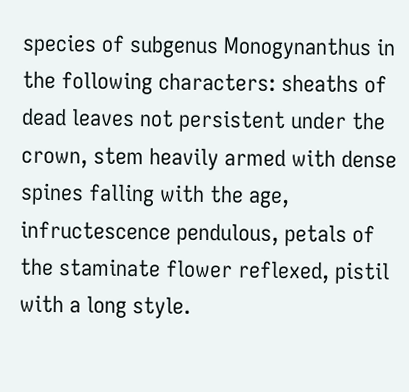species of subgenus Monogynanthus in the following characters: sheaths of dead leaves not persistent under the crown, stem heavily armed with dense spines falling with the age, infructescence pendulous, petals of the staminate flower reflexed, pistil with a long style.